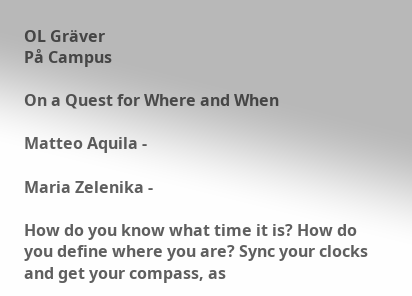OL Gräver
På Campus

On a Quest for Where and When

Matteo Aquila -

Maria Zelenika -

How do you know what time it is? How do you define where you are? Sync your clocks and get your compass, as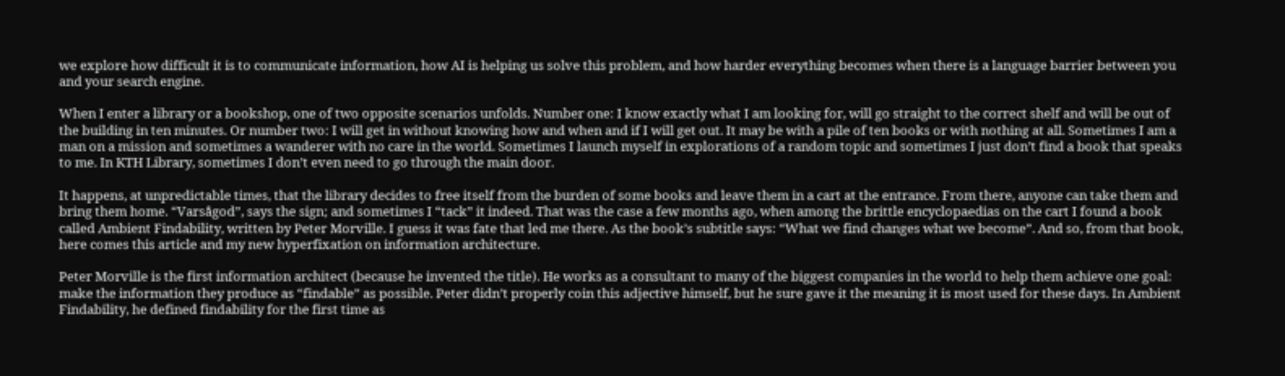we explore how difficult it is to communicate information, how AI is helping us solve this problem, and how harder everything becomes when there is a language barrier between you and your search engine.

When I enter a library or a bookshop, one of two opposite scenarios unfolds. Number one: I know exactly what I am looking for, will go straight to the correct shelf and will be out of the building in ten minutes. Or number two: I will get in without knowing how and when and if I will get out. It may be with a pile of ten books or with nothing at all. Sometimes I am a man on a mission and sometimes a wanderer with no care in the world. Sometimes I launch myself in explorations of a random topic and sometimes I just don’t find a book that speaks to me. In KTH Library, sometimes I don’t even need to go through the main door.

It happens, at unpredictable times, that the library decides to free itself from the burden of some books and leave them in a cart at the entrance. From there, anyone can take them and bring them home. “Varsågod”, says the sign; and sometimes I “tack” it indeed. That was the case a few months ago, when among the brittle encyclopaedias on the cart I found a book called Ambient Findability, written by Peter Morville. I guess it was fate that led me there. As the book’s subtitle says: “What we find changes what we become”. And so, from that book, here comes this article and my new hyperfixation on information architecture.

Peter Morville is the first information architect (because he invented the title). He works as a consultant to many of the biggest companies in the world to help them achieve one goal: make the information they produce as “findable” as possible. Peter didn’t properly coin this adjective himself, but he sure gave it the meaning it is most used for these days. In Ambient Findability, he defined findability for the first time as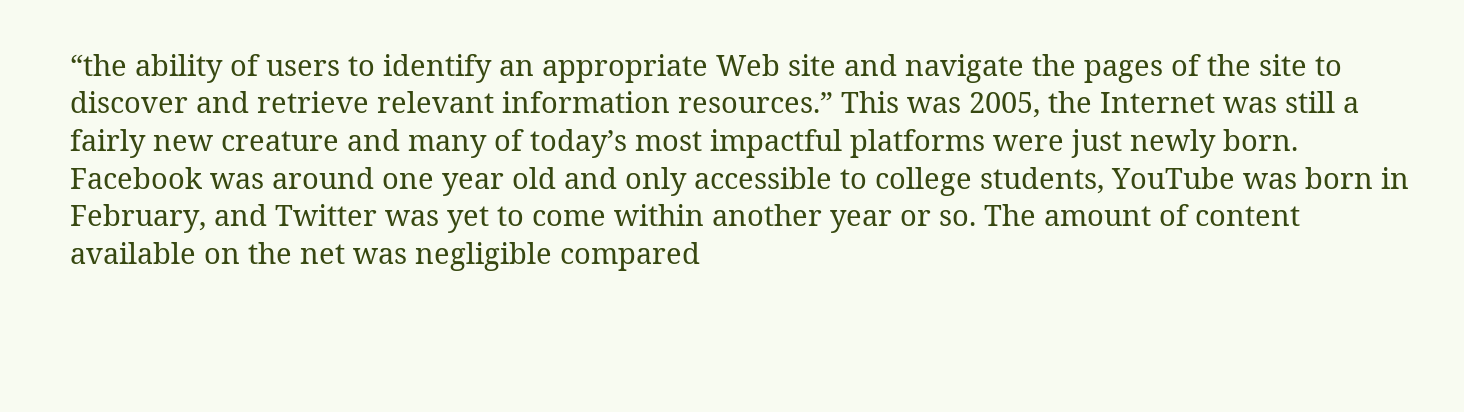“the ability of users to identify an appropriate Web site and navigate the pages of the site to discover and retrieve relevant information resources.” This was 2005, the Internet was still a fairly new creature and many of today’s most impactful platforms were just newly born. Facebook was around one year old and only accessible to college students, YouTube was born in February, and Twitter was yet to come within another year or so. The amount of content available on the net was negligible compared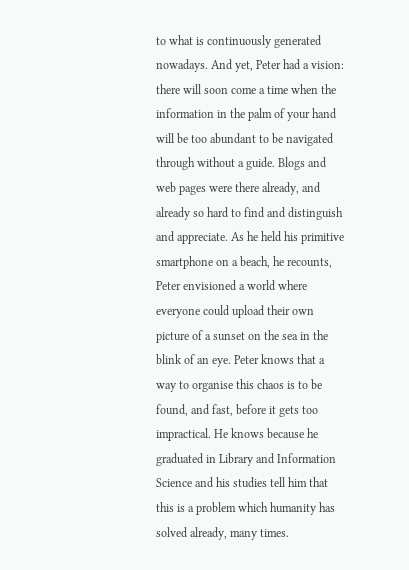to what is continuously generated nowadays. And yet, Peter had a vision: there will soon come a time when the information in the palm of your hand will be too abundant to be navigated through without a guide. Blogs and web pages were there already, and already so hard to find and distinguish and appreciate. As he held his primitive smartphone on a beach, he recounts, Peter envisioned a world where everyone could upload their own picture of a sunset on the sea in the blink of an eye. Peter knows that a way to organise this chaos is to be found, and fast, before it gets too impractical. He knows because he graduated in Library and Information Science and his studies tell him that this is a problem which humanity has solved already, many times.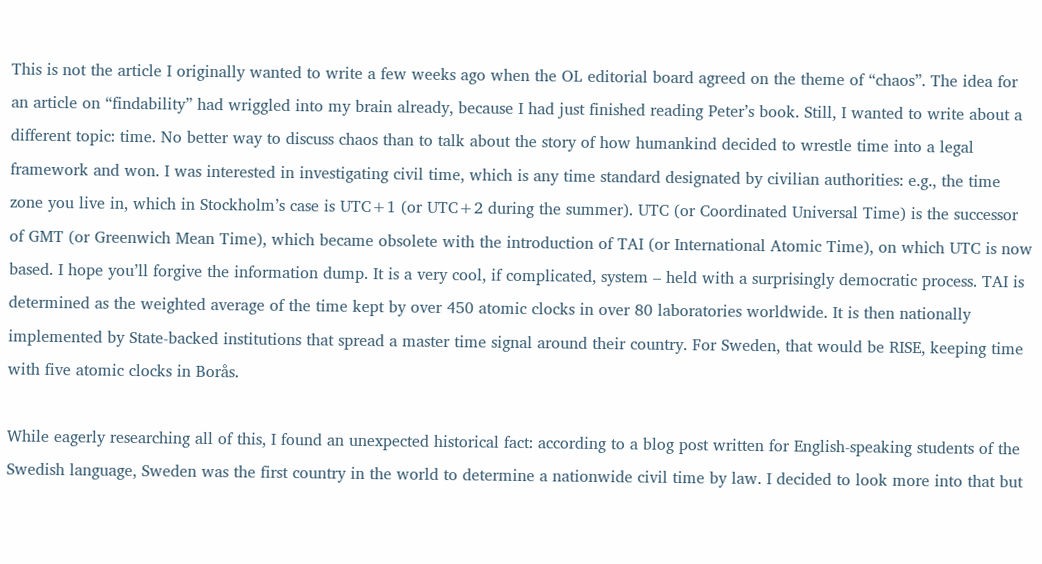This is not the article I originally wanted to write a few weeks ago when the OL editorial board agreed on the theme of “chaos”. The idea for an article on “findability” had wriggled into my brain already, because I had just finished reading Peter’s book. Still, I wanted to write about a different topic: time. No better way to discuss chaos than to talk about the story of how humankind decided to wrestle time into a legal framework and won. I was interested in investigating civil time, which is any time standard designated by civilian authorities: e.g., the time zone you live in, which in Stockholm’s case is UTC+1 (or UTC+2 during the summer). UTC (or Coordinated Universal Time) is the successor of GMT (or Greenwich Mean Time), which became obsolete with the introduction of TAI (or International Atomic Time), on which UTC is now based. I hope you’ll forgive the information dump. It is a very cool, if complicated, system – held with a surprisingly democratic process. TAI is determined as the weighted average of the time kept by over 450 atomic clocks in over 80 laboratories worldwide. It is then nationally implemented by State-backed institutions that spread a master time signal around their country. For Sweden, that would be RISE, keeping time with five atomic clocks in Borås.

While eagerly researching all of this, I found an unexpected historical fact: according to a blog post written for English-speaking students of the Swedish language, Sweden was the first country in the world to determine a nationwide civil time by law. I decided to look more into that but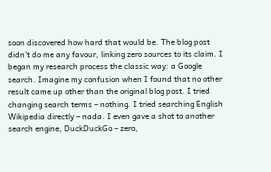soon discovered how hard that would be. The blog post didn’t do me any favour, linking zero sources to its claim. I began my research process the classic way: a Google search. Imagine my confusion when I found that no other result came up other than the original blog post. I tried changing search terms – nothing. I tried searching English Wikipedia directly – nada. I even gave a shot to another search engine, DuckDuckGo – zero,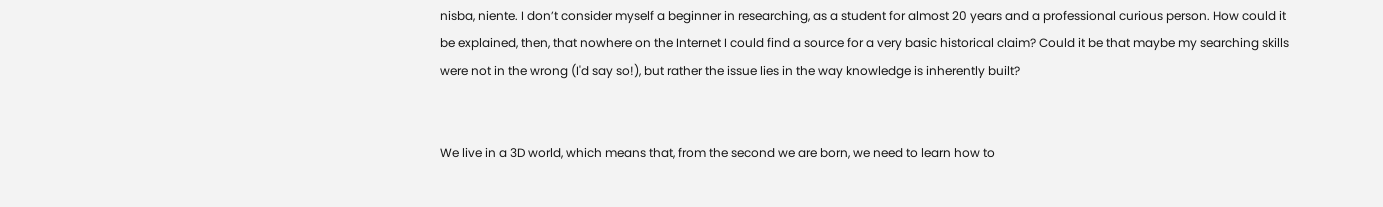nisba, niente. I don’t consider myself a beginner in researching, as a student for almost 20 years and a professional curious person. How could it be explained, then, that nowhere on the Internet I could find a source for a very basic historical claim? Could it be that maybe my searching skills were not in the wrong (I'd say so!), but rather the issue lies in the way knowledge is inherently built?


We live in a 3D world, which means that, from the second we are born, we need to learn how to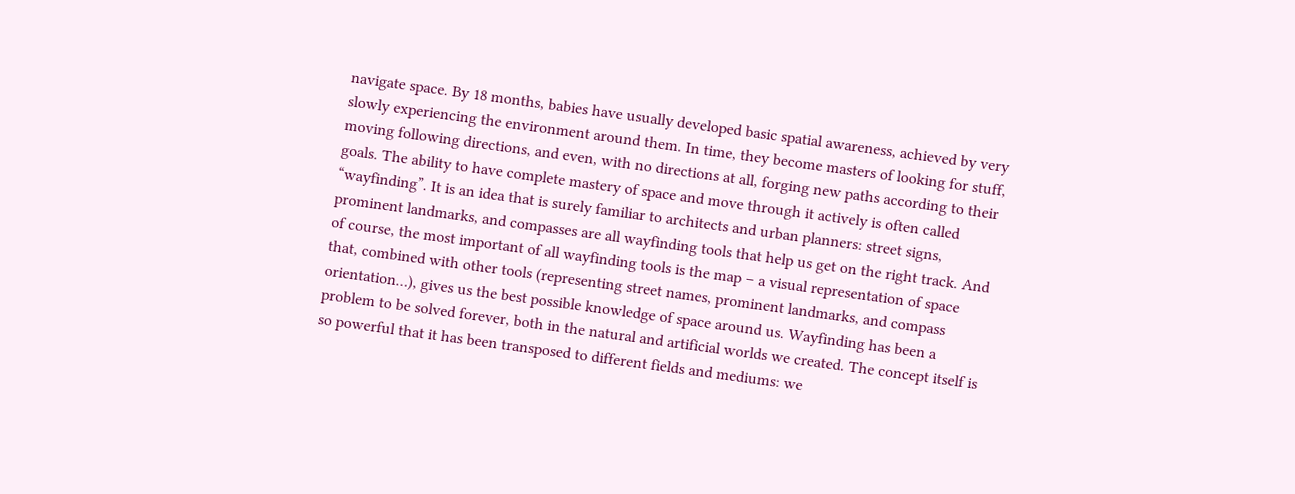navigate space. By 18 months, babies have usually developed basic spatial awareness, achieved by very slowly experiencing the environment around them. In time, they become masters of looking for stuff, moving following directions, and even, with no directions at all, forging new paths according to their goals. The ability to have complete mastery of space and move through it actively is often called “wayfinding”. It is an idea that is surely familiar to architects and urban planners: street signs, prominent landmarks, and compasses are all wayfinding tools that help us get on the right track. And of course, the most important of all wayfinding tools is the map – a visual representation of space that, combined with other tools (representing street names, prominent landmarks, and compass orientation…), gives us the best possible knowledge of space around us. Wayfinding has been a problem to be solved forever, both in the natural and artificial worlds we created. The concept itself is so powerful that it has been transposed to different fields and mediums: we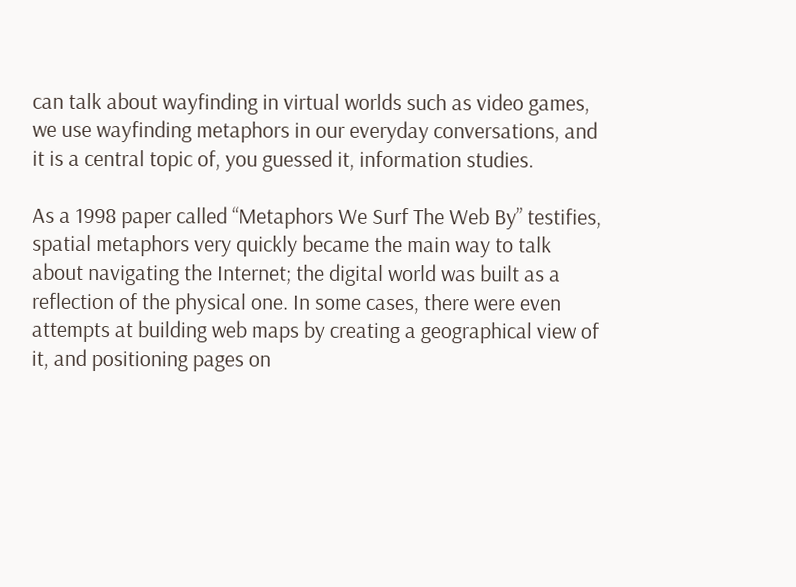can talk about wayfinding in virtual worlds such as video games, we use wayfinding metaphors in our everyday conversations, and it is a central topic of, you guessed it, information studies.

As a 1998 paper called “Metaphors We Surf The Web By” testifies, spatial metaphors very quickly became the main way to talk about navigating the Internet; the digital world was built as a reflection of the physical one. In some cases, there were even attempts at building web maps by creating a geographical view of it, and positioning pages on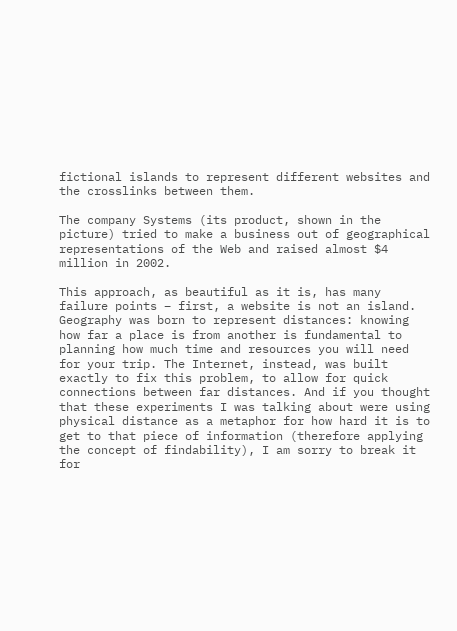fictional islands to represent different websites and the crosslinks between them.

The company Systems (its product, shown in the picture) tried to make a business out of geographical representations of the Web and raised almost $4 million in 2002.

This approach, as beautiful as it is, has many failure points – first, a website is not an island. Geography was born to represent distances: knowing how far a place is from another is fundamental to planning how much time and resources you will need for your trip. The Internet, instead, was built exactly to fix this problem, to allow for quick connections between far distances. And if you thought that these experiments I was talking about were using physical distance as a metaphor for how hard it is to get to that piece of information (therefore applying the concept of findability), I am sorry to break it for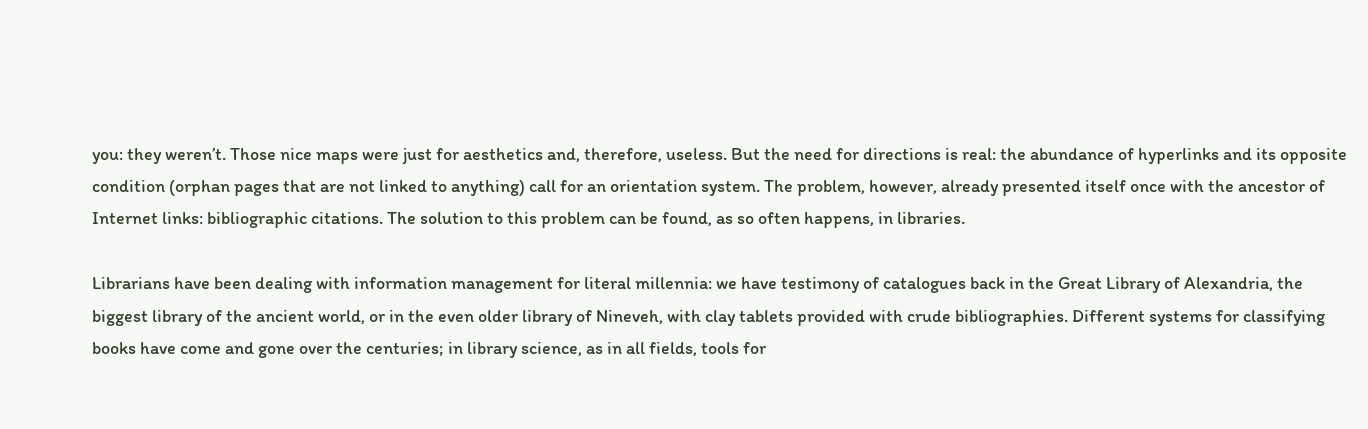you: they weren’t. Those nice maps were just for aesthetics and, therefore, useless. But the need for directions is real: the abundance of hyperlinks and its opposite condition (orphan pages that are not linked to anything) call for an orientation system. The problem, however, already presented itself once with the ancestor of Internet links: bibliographic citations. The solution to this problem can be found, as so often happens, in libraries.

Librarians have been dealing with information management for literal millennia: we have testimony of catalogues back in the Great Library of Alexandria, the biggest library of the ancient world, or in the even older library of Nineveh, with clay tablets provided with crude bibliographies. Different systems for classifying books have come and gone over the centuries; in library science, as in all fields, tools for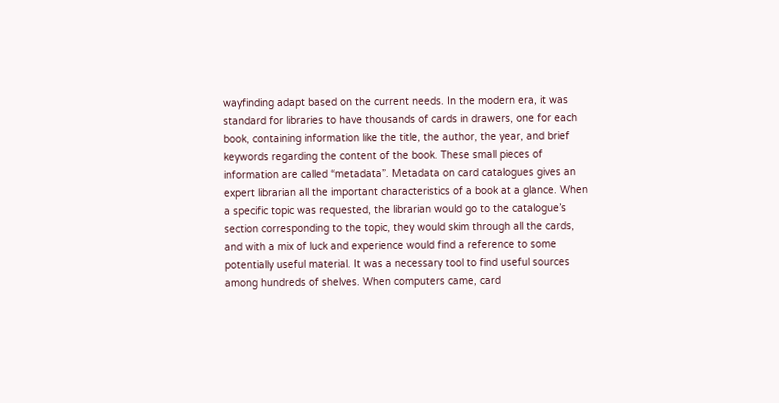wayfinding adapt based on the current needs. In the modern era, it was standard for libraries to have thousands of cards in drawers, one for each book, containing information like the title, the author, the year, and brief keywords regarding the content of the book. These small pieces of information are called “metadata”. Metadata on card catalogues gives an expert librarian all the important characteristics of a book at a glance. When a specific topic was requested, the librarian would go to the catalogue’s section corresponding to the topic, they would skim through all the cards, and with a mix of luck and experience would find a reference to some potentially useful material. It was a necessary tool to find useful sources among hundreds of shelves. When computers came, card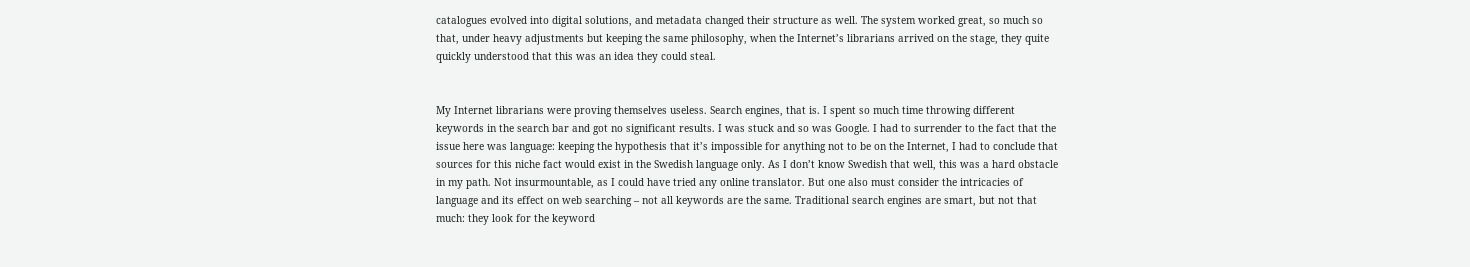catalogues evolved into digital solutions, and metadata changed their structure as well. The system worked great, so much so that, under heavy adjustments but keeping the same philosophy, when the Internet’s librarians arrived on the stage, they quite quickly understood that this was an idea they could steal.


My Internet librarians were proving themselves useless. Search engines, that is. I spent so much time throwing different keywords in the search bar and got no significant results. I was stuck and so was Google. I had to surrender to the fact that the issue here was language: keeping the hypothesis that it’s impossible for anything not to be on the Internet, I had to conclude that sources for this niche fact would exist in the Swedish language only. As I don’t know Swedish that well, this was a hard obstacle in my path. Not insurmountable, as I could have tried any online translator. But one also must consider the intricacies of language and its effect on web searching – not all keywords are the same. Traditional search engines are smart, but not that much: they look for the keyword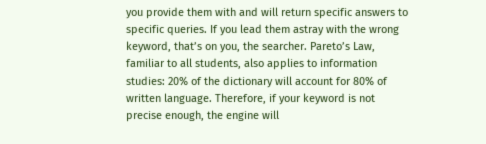you provide them with and will return specific answers to specific queries. If you lead them astray with the wrong keyword, that’s on you, the searcher. Pareto’s Law, familiar to all students, also applies to information studies: 20% of the dictionary will account for 80% of written language. Therefore, if your keyword is not precise enough, the engine will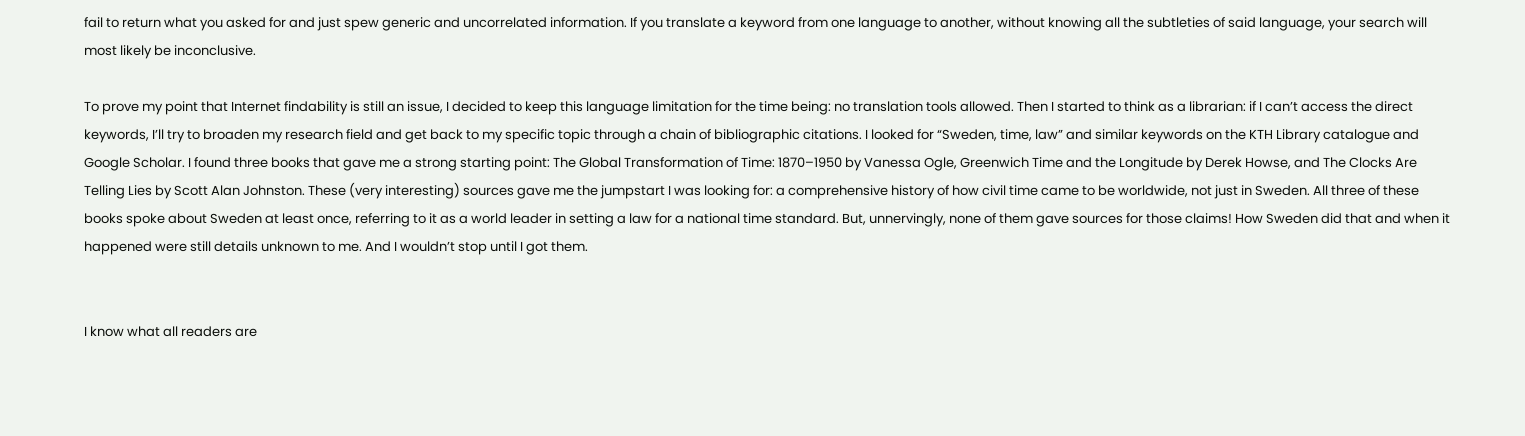fail to return what you asked for and just spew generic and uncorrelated information. If you translate a keyword from one language to another, without knowing all the subtleties of said language, your search will most likely be inconclusive.

To prove my point that Internet findability is still an issue, I decided to keep this language limitation for the time being: no translation tools allowed. Then I started to think as a librarian: if I can’t access the direct keywords, I’ll try to broaden my research field and get back to my specific topic through a chain of bibliographic citations. I looked for “Sweden, time, law” and similar keywords on the KTH Library catalogue and Google Scholar. I found three books that gave me a strong starting point: The Global Transformation of Time: 1870–1950 by Vanessa Ogle, Greenwich Time and the Longitude by Derek Howse, and The Clocks Are Telling Lies by Scott Alan Johnston. These (very interesting) sources gave me the jumpstart I was looking for: a comprehensive history of how civil time came to be worldwide, not just in Sweden. All three of these books spoke about Sweden at least once, referring to it as a world leader in setting a law for a national time standard. But, unnervingly, none of them gave sources for those claims! How Sweden did that and when it happened were still details unknown to me. And I wouldn’t stop until I got them.


I know what all readers are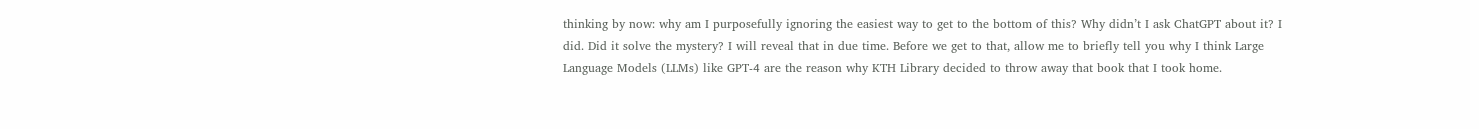thinking by now: why am I purposefully ignoring the easiest way to get to the bottom of this? Why didn’t I ask ChatGPT about it? I did. Did it solve the mystery? I will reveal that in due time. Before we get to that, allow me to briefly tell you why I think Large Language Models (LLMs) like GPT-4 are the reason why KTH Library decided to throw away that book that I took home.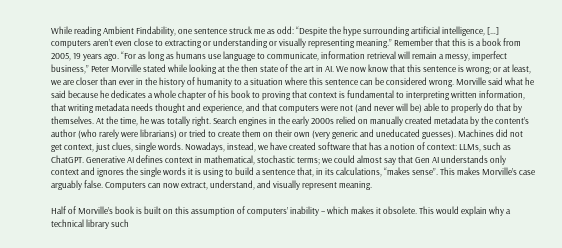While reading Ambient Findability, one sentence struck me as odd: “Despite the hype surrounding artificial intelligence, […] computers aren’t even close to extracting or understanding or visually representing meaning.” Remember that this is a book from 2005, 19 years ago. “For as long as humans use language to communicate, information retrieval will remain a messy, imperfect business,” Peter Morville stated while looking at the then state of the art in AI. We now know that this sentence is wrong; or at least, we are closer than ever in the history of humanity to a situation where this sentence can be considered wrong. Morville said what he said because he dedicates a whole chapter of his book to proving that context is fundamental to interpreting written information, that writing metadata needs thought and experience, and that computers were not (and never will be) able to properly do that by themselves. At the time, he was totally right. Search engines in the early 2000s relied on manually created metadata by the content’s author (who rarely were librarians) or tried to create them on their own (very generic and uneducated guesses). Machines did not get context, just clues, single words. Nowadays, instead, we have created software that has a notion of context: LLMs, such as ChatGPT. Generative AI defines context in mathematical, stochastic terms; we could almost say that Gen AI understands only context and ignores the single words it is using to build a sentence that, in its calculations, “makes sense”. This makes Morville’s case arguably false. Computers can now extract, understand, and visually represent meaning.

Half of Morville’s book is built on this assumption of computers’ inability – which makes it obsolete. This would explain why a technical library such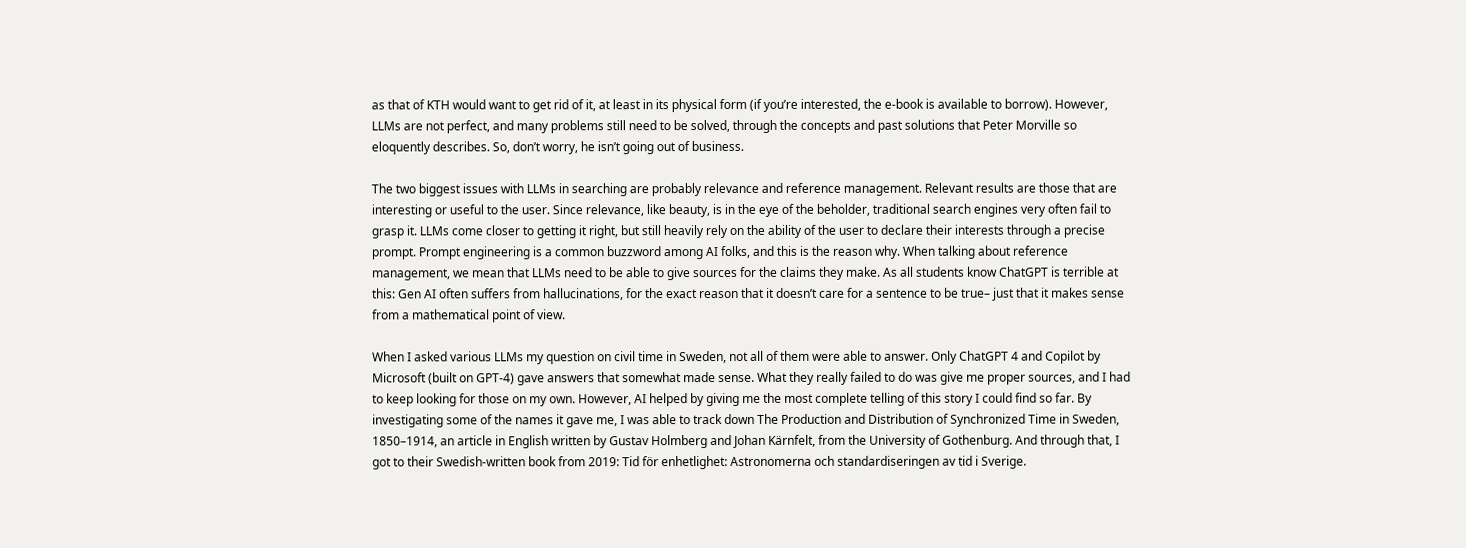as that of KTH would want to get rid of it, at least in its physical form (if you’re interested, the e-book is available to borrow). However, LLMs are not perfect, and many problems still need to be solved, through the concepts and past solutions that Peter Morville so eloquently describes. So, don’t worry, he isn’t going out of business.

The two biggest issues with LLMs in searching are probably relevance and reference management. Relevant results are those that are interesting or useful to the user. Since relevance, like beauty, is in the eye of the beholder, traditional search engines very often fail to grasp it. LLMs come closer to getting it right, but still heavily rely on the ability of the user to declare their interests through a precise prompt. Prompt engineering is a common buzzword among AI folks, and this is the reason why. When talking about reference management, we mean that LLMs need to be able to give sources for the claims they make. As all students know ChatGPT is terrible at this: Gen AI often suffers from hallucinations, for the exact reason that it doesn’t care for a sentence to be true– just that it makes sense from a mathematical point of view.

When I asked various LLMs my question on civil time in Sweden, not all of them were able to answer. Only ChatGPT 4 and Copilot by Microsoft (built on GPT-4) gave answers that somewhat made sense. What they really failed to do was give me proper sources, and I had to keep looking for those on my own. However, AI helped by giving me the most complete telling of this story I could find so far. By investigating some of the names it gave me, I was able to track down The Production and Distribution of Synchronized Time in Sweden, 1850–1914, an article in English written by Gustav Holmberg and Johan Kärnfelt, from the University of Gothenburg. And through that, I got to their Swedish-written book from 2019: Tid för enhetlighet: Astronomerna och standardiseringen av tid i Sverige.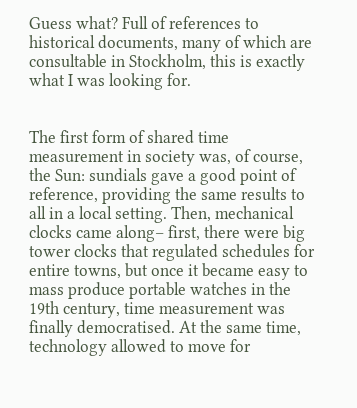Guess what? Full of references to historical documents, many of which are consultable in Stockholm, this is exactly what I was looking for.


The first form of shared time measurement in society was, of course, the Sun: sundials gave a good point of reference, providing the same results to all in a local setting. Then, mechanical clocks came along– first, there were big tower clocks that regulated schedules for entire towns, but once it became easy to mass produce portable watches in the 19th century, time measurement was finally democratised. At the same time, technology allowed to move for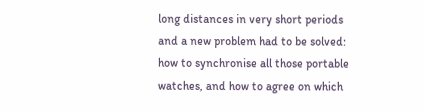long distances in very short periods and a new problem had to be solved: how to synchronise all those portable watches, and how to agree on which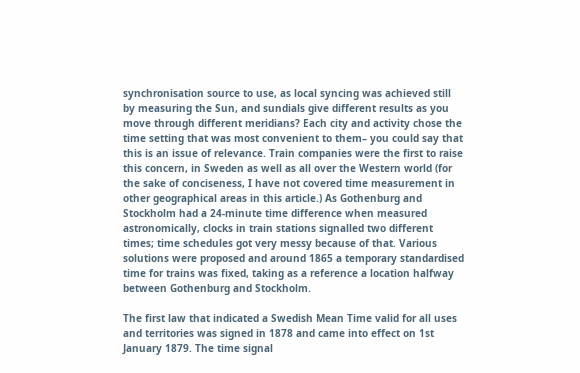synchronisation source to use, as local syncing was achieved still by measuring the Sun, and sundials give different results as you move through different meridians? Each city and activity chose the time setting that was most convenient to them– you could say that this is an issue of relevance. Train companies were the first to raise this concern, in Sweden as well as all over the Western world (for the sake of conciseness, I have not covered time measurement in other geographical areas in this article.) As Gothenburg and Stockholm had a 24-minute time difference when measured astronomically, clocks in train stations signalled two different times; time schedules got very messy because of that. Various solutions were proposed and around 1865 a temporary standardised time for trains was fixed, taking as a reference a location halfway between Gothenburg and Stockholm.

The first law that indicated a Swedish Mean Time valid for all uses and territories was signed in 1878 and came into effect on 1st January 1879. The time signal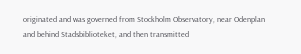originated and was governed from Stockholm Observatory, near Odenplan and behind Stadsbiblioteket, and then transmitted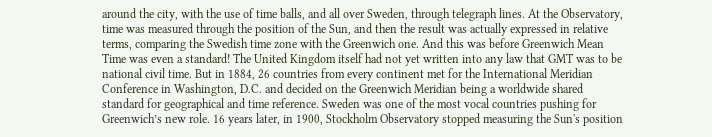around the city, with the use of time balls, and all over Sweden, through telegraph lines. At the Observatory, time was measured through the position of the Sun, and then the result was actually expressed in relative terms, comparing the Swedish time zone with the Greenwich one. And this was before Greenwich Mean Time was even a standard! The United Kingdom itself had not yet written into any law that GMT was to be national civil time. But in 1884, 26 countries from every continent met for the International Meridian Conference in Washington, D.C. and decided on the Greenwich Meridian being a worldwide shared standard for geographical and time reference. Sweden was one of the most vocal countries pushing for Greenwich’s new role. 16 years later, in 1900, Stockholm Observatory stopped measuring the Sun's position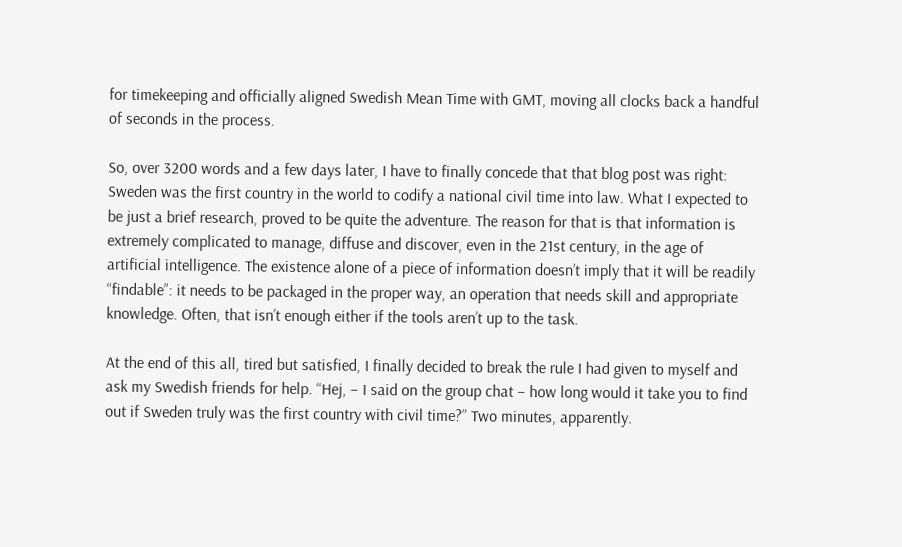for timekeeping and officially aligned Swedish Mean Time with GMT, moving all clocks back a handful of seconds in the process.

So, over 3200 words and a few days later, I have to finally concede that that blog post was right: Sweden was the first country in the world to codify a national civil time into law. What I expected to be just a brief research, proved to be quite the adventure. The reason for that is that information is extremely complicated to manage, diffuse and discover, even in the 21st century, in the age of artificial intelligence. The existence alone of a piece of information doesn’t imply that it will be readily “findable”: it needs to be packaged in the proper way, an operation that needs skill and appropriate knowledge. Often, that isn’t enough either if the tools aren’t up to the task.

At the end of this all, tired but satisfied, I finally decided to break the rule I had given to myself and ask my Swedish friends for help. “Hej, – I said on the group chat – how long would it take you to find out if Sweden truly was the first country with civil time?” Two minutes, apparently.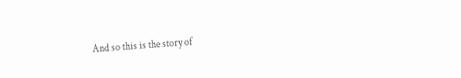And so this is the story of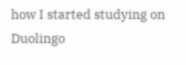how I started studying on Duolingo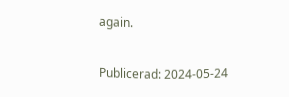again.

Publicerad: 2024-05-24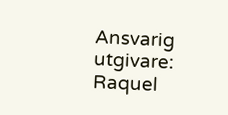Ansvarig utgivare: Raquel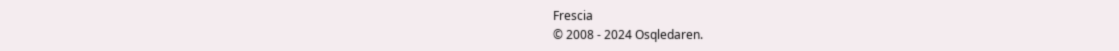Frescia
© 2008 - 2024 Osqledaren.